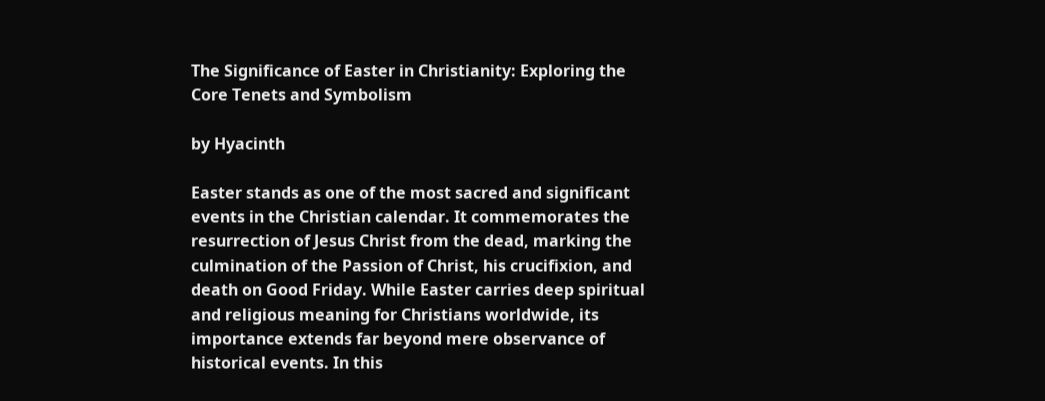The Significance of Easter in Christianity: Exploring the Core Tenets and Symbolism

by Hyacinth

Easter stands as one of the most sacred and significant events in the Christian calendar. It commemorates the resurrection of Jesus Christ from the dead, marking the culmination of the Passion of Christ, his crucifixion, and death on Good Friday. While Easter carries deep spiritual and religious meaning for Christians worldwide, its importance extends far beyond mere observance of historical events. In this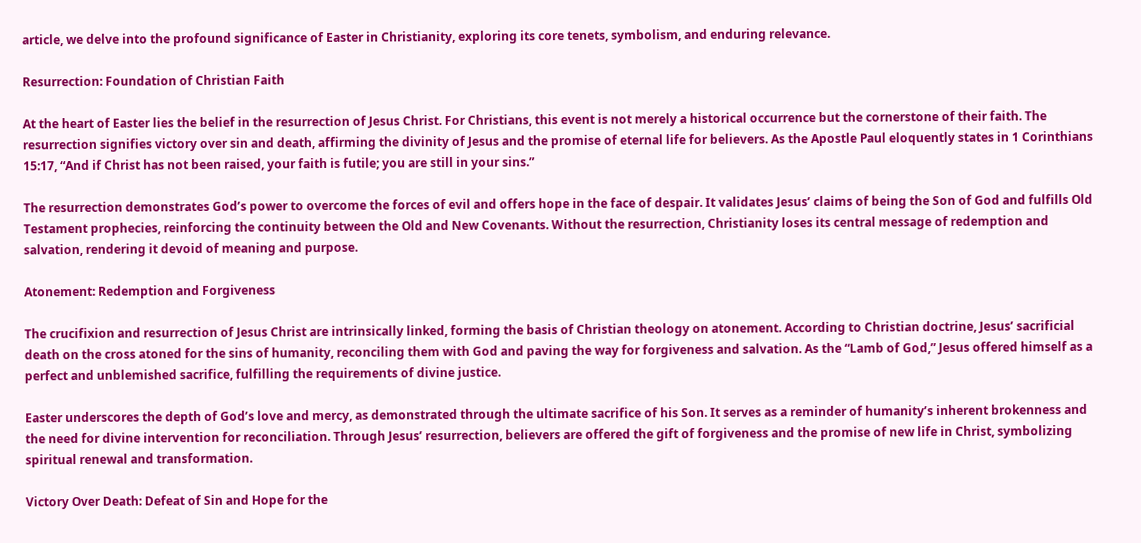article, we delve into the profound significance of Easter in Christianity, exploring its core tenets, symbolism, and enduring relevance.

Resurrection: Foundation of Christian Faith

At the heart of Easter lies the belief in the resurrection of Jesus Christ. For Christians, this event is not merely a historical occurrence but the cornerstone of their faith. The resurrection signifies victory over sin and death, affirming the divinity of Jesus and the promise of eternal life for believers. As the Apostle Paul eloquently states in 1 Corinthians 15:17, “And if Christ has not been raised, your faith is futile; you are still in your sins.”

The resurrection demonstrates God’s power to overcome the forces of evil and offers hope in the face of despair. It validates Jesus’ claims of being the Son of God and fulfills Old Testament prophecies, reinforcing the continuity between the Old and New Covenants. Without the resurrection, Christianity loses its central message of redemption and salvation, rendering it devoid of meaning and purpose.

Atonement: Redemption and Forgiveness

The crucifixion and resurrection of Jesus Christ are intrinsically linked, forming the basis of Christian theology on atonement. According to Christian doctrine, Jesus’ sacrificial death on the cross atoned for the sins of humanity, reconciling them with God and paving the way for forgiveness and salvation. As the “Lamb of God,” Jesus offered himself as a perfect and unblemished sacrifice, fulfilling the requirements of divine justice.

Easter underscores the depth of God’s love and mercy, as demonstrated through the ultimate sacrifice of his Son. It serves as a reminder of humanity’s inherent brokenness and the need for divine intervention for reconciliation. Through Jesus’ resurrection, believers are offered the gift of forgiveness and the promise of new life in Christ, symbolizing spiritual renewal and transformation.

Victory Over Death: Defeat of Sin and Hope for the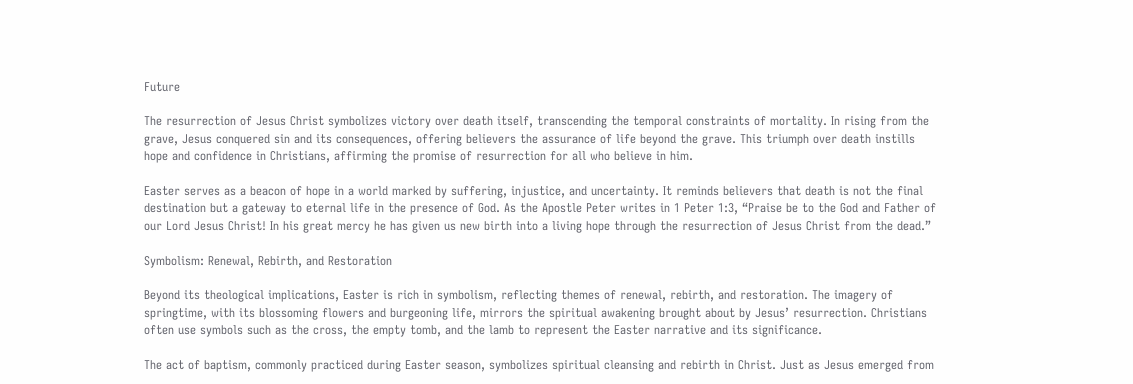Future

The resurrection of Jesus Christ symbolizes victory over death itself, transcending the temporal constraints of mortality. In rising from the grave, Jesus conquered sin and its consequences, offering believers the assurance of life beyond the grave. This triumph over death instills hope and confidence in Christians, affirming the promise of resurrection for all who believe in him.

Easter serves as a beacon of hope in a world marked by suffering, injustice, and uncertainty. It reminds believers that death is not the final destination but a gateway to eternal life in the presence of God. As the Apostle Peter writes in 1 Peter 1:3, “Praise be to the God and Father of our Lord Jesus Christ! In his great mercy he has given us new birth into a living hope through the resurrection of Jesus Christ from the dead.”

Symbolism: Renewal, Rebirth, and Restoration

Beyond its theological implications, Easter is rich in symbolism, reflecting themes of renewal, rebirth, and restoration. The imagery of springtime, with its blossoming flowers and burgeoning life, mirrors the spiritual awakening brought about by Jesus’ resurrection. Christians often use symbols such as the cross, the empty tomb, and the lamb to represent the Easter narrative and its significance.

The act of baptism, commonly practiced during Easter season, symbolizes spiritual cleansing and rebirth in Christ. Just as Jesus emerged from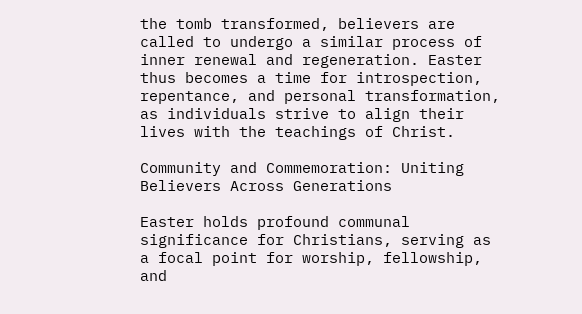the tomb transformed, believers are called to undergo a similar process of inner renewal and regeneration. Easter thus becomes a time for introspection, repentance, and personal transformation, as individuals strive to align their lives with the teachings of Christ.

Community and Commemoration: Uniting Believers Across Generations

Easter holds profound communal significance for Christians, serving as a focal point for worship, fellowship, and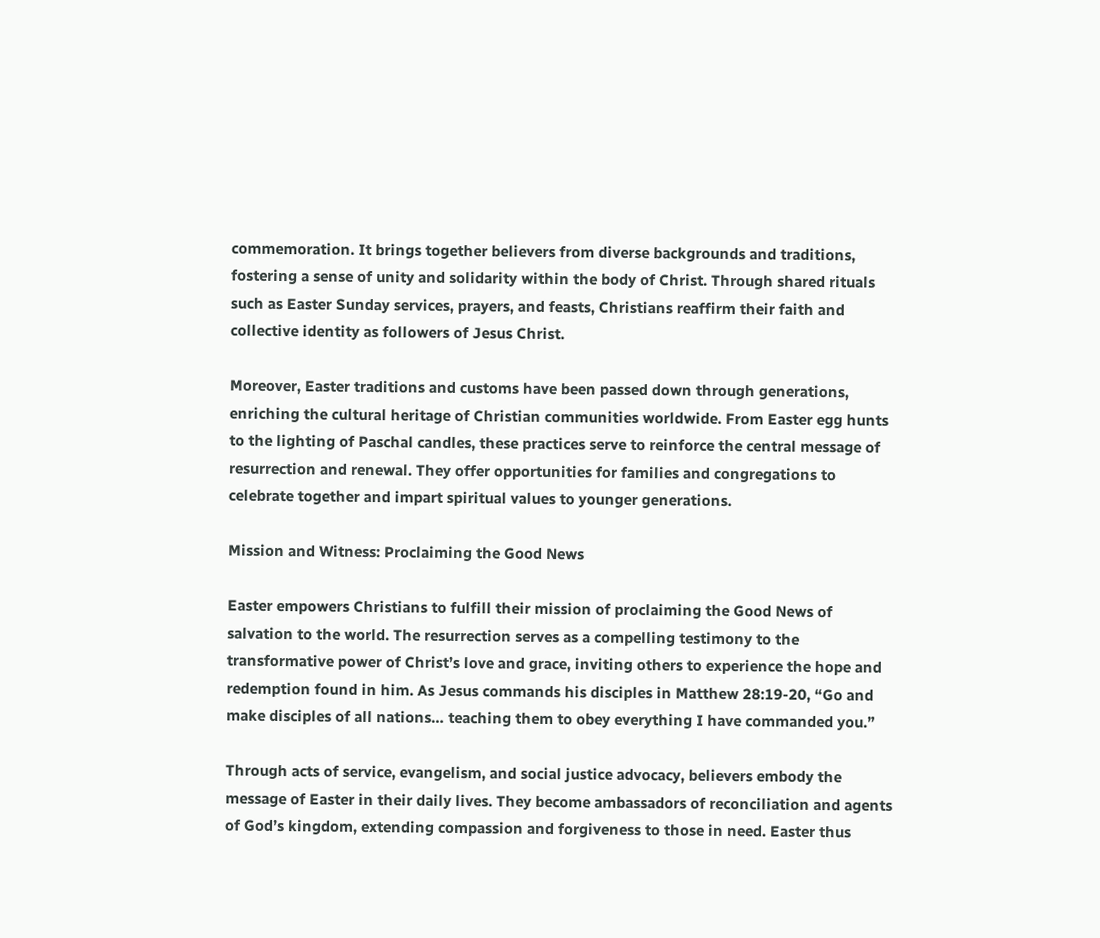commemoration. It brings together believers from diverse backgrounds and traditions, fostering a sense of unity and solidarity within the body of Christ. Through shared rituals such as Easter Sunday services, prayers, and feasts, Christians reaffirm their faith and collective identity as followers of Jesus Christ.

Moreover, Easter traditions and customs have been passed down through generations, enriching the cultural heritage of Christian communities worldwide. From Easter egg hunts to the lighting of Paschal candles, these practices serve to reinforce the central message of resurrection and renewal. They offer opportunities for families and congregations to celebrate together and impart spiritual values to younger generations.

Mission and Witness: Proclaiming the Good News

Easter empowers Christians to fulfill their mission of proclaiming the Good News of salvation to the world. The resurrection serves as a compelling testimony to the transformative power of Christ’s love and grace, inviting others to experience the hope and redemption found in him. As Jesus commands his disciples in Matthew 28:19-20, “Go and make disciples of all nations… teaching them to obey everything I have commanded you.”

Through acts of service, evangelism, and social justice advocacy, believers embody the message of Easter in their daily lives. They become ambassadors of reconciliation and agents of God’s kingdom, extending compassion and forgiveness to those in need. Easter thus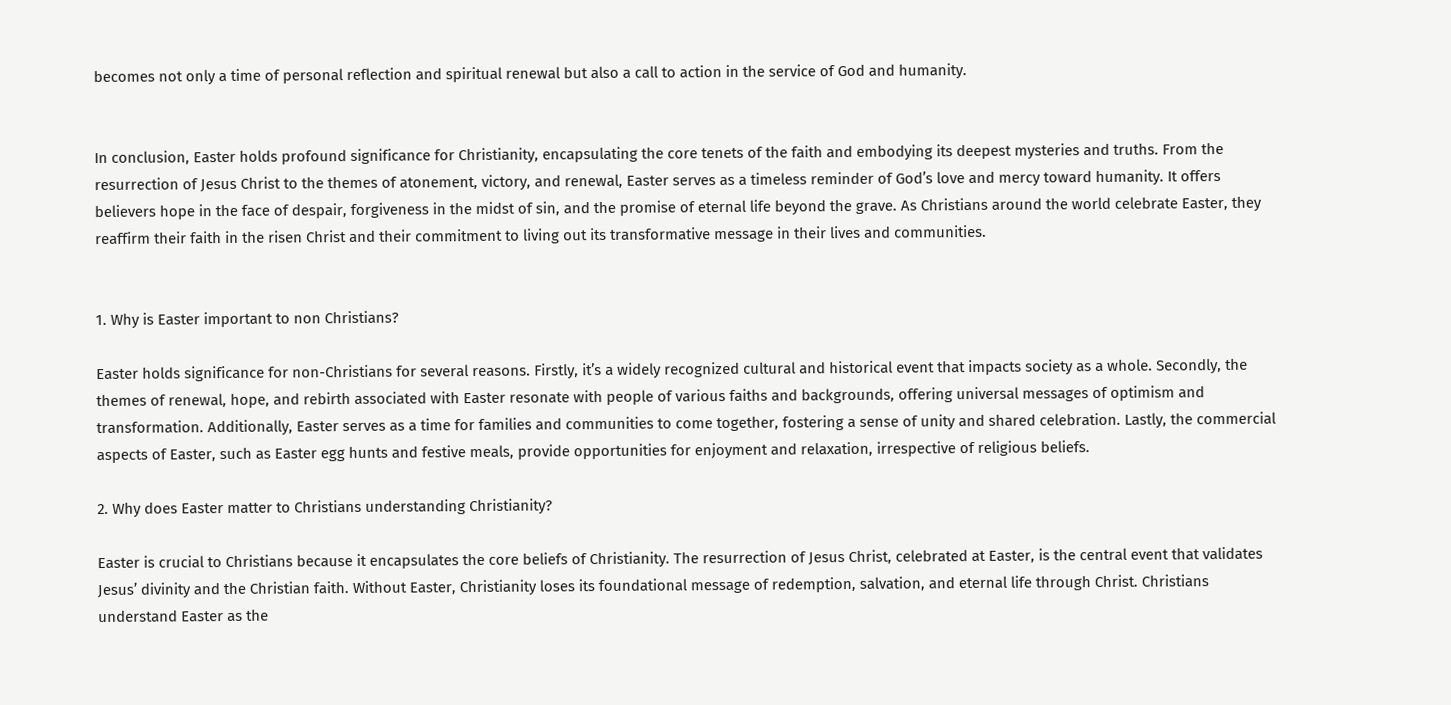becomes not only a time of personal reflection and spiritual renewal but also a call to action in the service of God and humanity.


In conclusion, Easter holds profound significance for Christianity, encapsulating the core tenets of the faith and embodying its deepest mysteries and truths. From the resurrection of Jesus Christ to the themes of atonement, victory, and renewal, Easter serves as a timeless reminder of God’s love and mercy toward humanity. It offers believers hope in the face of despair, forgiveness in the midst of sin, and the promise of eternal life beyond the grave. As Christians around the world celebrate Easter, they reaffirm their faith in the risen Christ and their commitment to living out its transformative message in their lives and communities.


1. Why is Easter important to non Christians?

Easter holds significance for non-Christians for several reasons. Firstly, it’s a widely recognized cultural and historical event that impacts society as a whole. Secondly, the themes of renewal, hope, and rebirth associated with Easter resonate with people of various faiths and backgrounds, offering universal messages of optimism and transformation. Additionally, Easter serves as a time for families and communities to come together, fostering a sense of unity and shared celebration. Lastly, the commercial aspects of Easter, such as Easter egg hunts and festive meals, provide opportunities for enjoyment and relaxation, irrespective of religious beliefs.

2. Why does Easter matter to Christians understanding Christianity?

Easter is crucial to Christians because it encapsulates the core beliefs of Christianity. The resurrection of Jesus Christ, celebrated at Easter, is the central event that validates Jesus’ divinity and the Christian faith. Without Easter, Christianity loses its foundational message of redemption, salvation, and eternal life through Christ. Christians understand Easter as the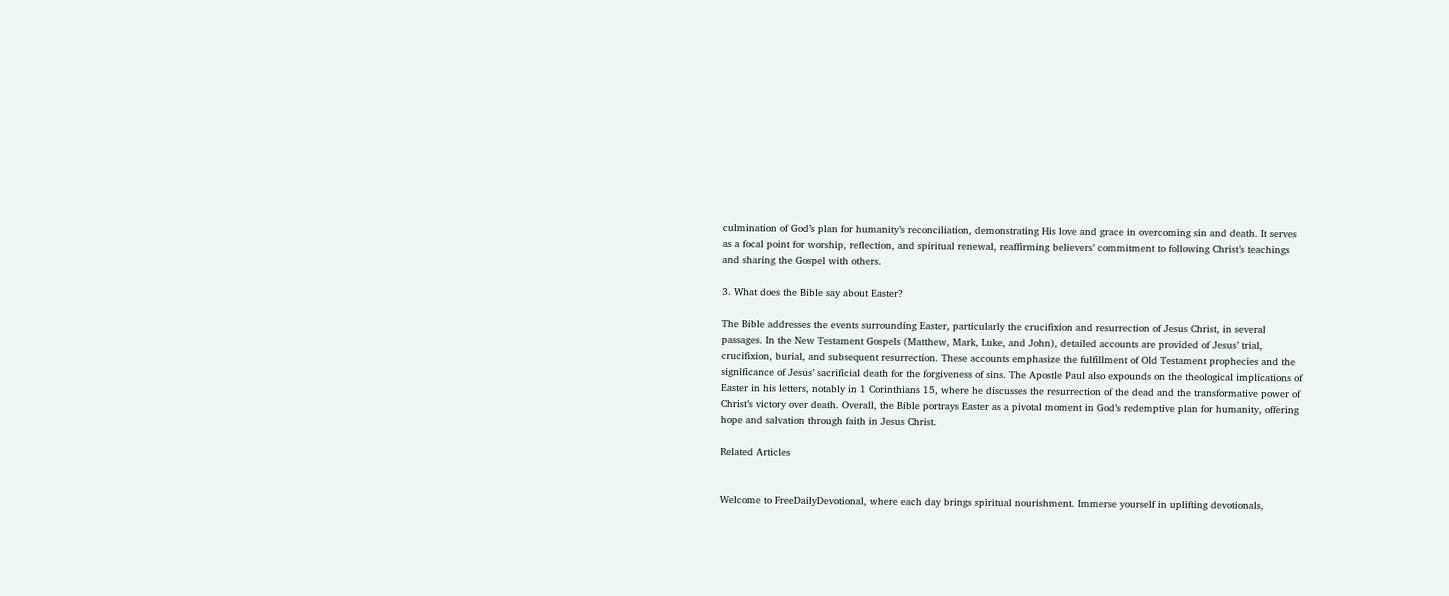culmination of God’s plan for humanity’s reconciliation, demonstrating His love and grace in overcoming sin and death. It serves as a focal point for worship, reflection, and spiritual renewal, reaffirming believers’ commitment to following Christ’s teachings and sharing the Gospel with others.

3. What does the Bible say about Easter?

The Bible addresses the events surrounding Easter, particularly the crucifixion and resurrection of Jesus Christ, in several passages. In the New Testament Gospels (Matthew, Mark, Luke, and John), detailed accounts are provided of Jesus’ trial, crucifixion, burial, and subsequent resurrection. These accounts emphasize the fulfillment of Old Testament prophecies and the significance of Jesus’ sacrificial death for the forgiveness of sins. The Apostle Paul also expounds on the theological implications of Easter in his letters, notably in 1 Corinthians 15, where he discusses the resurrection of the dead and the transformative power of Christ’s victory over death. Overall, the Bible portrays Easter as a pivotal moment in God’s redemptive plan for humanity, offering hope and salvation through faith in Jesus Christ.

Related Articles


Welcome to FreeDailyDevotional, where each day brings spiritual nourishment. Immerse yourself in uplifting devotionals,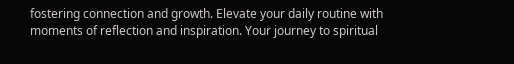fostering connection and growth. Elevate your daily routine with moments of reflection and inspiration. Your journey to spiritual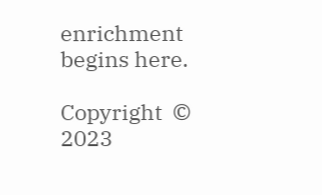enrichment begins here.

Copyright  © 2023